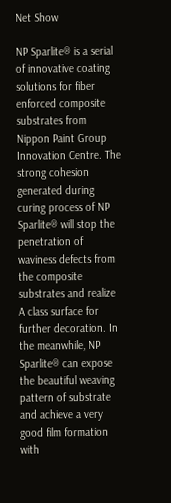Net Show

NP Sparlite® is a serial of innovative coating solutions for fiber enforced composite substrates from Nippon Paint Group Innovation Centre. The strong cohesion generated during curing process of NP Sparlite® will stop the penetration of waviness defects from the composite substrates and realize A class surface for further decoration. In the meanwhile, NP Sparlite® can expose the beautiful weaving pattern of substrate and achieve a very good film formation with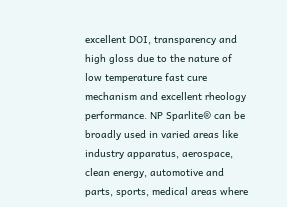excellent DOI, transparency and high gloss due to the nature of low temperature fast cure mechanism and excellent rheology performance. NP Sparlite® can be broadly used in varied areas like industry apparatus, aerospace, clean energy, automotive and parts, sports, medical areas where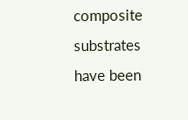composite substrates have been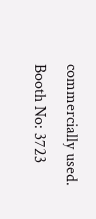commercially used.
Booth No: 3723